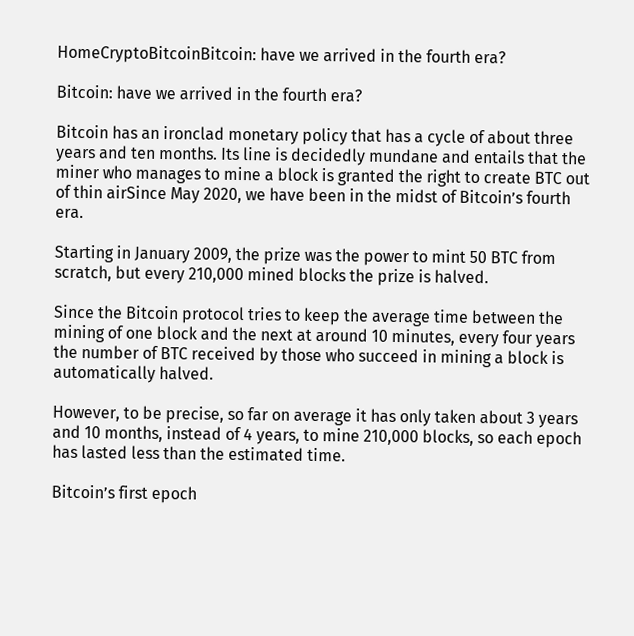HomeCryptoBitcoinBitcoin: have we arrived in the fourth era?

Bitcoin: have we arrived in the fourth era?

Bitcoin has an ironclad monetary policy that has a cycle of about three years and ten months. Its line is decidedly mundane and entails that the miner who manages to mine a block is granted the right to create BTC out of thin airSince May 2020, we have been in the midst of Bitcoin’s fourth era.

Starting in January 2009, the prize was the power to mint 50 BTC from scratch, but every 210,000 mined blocks the prize is halved.

Since the Bitcoin protocol tries to keep the average time between the mining of one block and the next at around 10 minutes, every four years the number of BTC received by those who succeed in mining a block is automatically halved.

However, to be precise, so far on average it has only taken about 3 years and 10 months, instead of 4 years, to mine 210,000 blocks, so each epoch has lasted less than the estimated time.

Bitcoin’s first epoch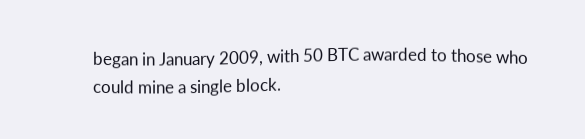began in January 2009, with 50 BTC awarded to those who could mine a single block.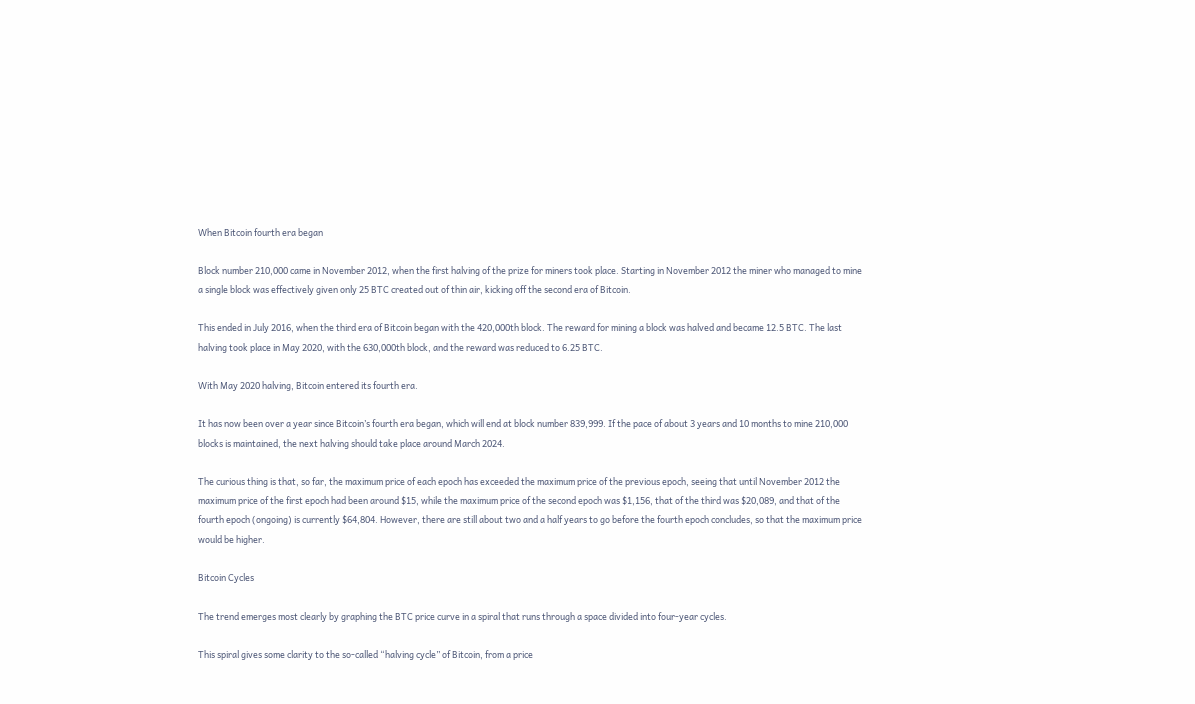When Bitcoin fourth era began

Block number 210,000 came in November 2012, when the first halving of the prize for miners took place. Starting in November 2012 the miner who managed to mine a single block was effectively given only 25 BTC created out of thin air, kicking off the second era of Bitcoin.

This ended in July 2016, when the third era of Bitcoin began with the 420,000th block. The reward for mining a block was halved and became 12.5 BTC. The last halving took place in May 2020, with the 630,000th block, and the reward was reduced to 6.25 BTC.

With May 2020 halving, Bitcoin entered its fourth era.

It has now been over a year since Bitcoin’s fourth era began, which will end at block number 839,999. If the pace of about 3 years and 10 months to mine 210,000 blocks is maintained, the next halving should take place around March 2024.

The curious thing is that, so far, the maximum price of each epoch has exceeded the maximum price of the previous epoch, seeing that until November 2012 the maximum price of the first epoch had been around $15, while the maximum price of the second epoch was $1,156, that of the third was $20,089, and that of the fourth epoch (ongoing) is currently $64,804. However, there are still about two and a half years to go before the fourth epoch concludes, so that the maximum price would be higher.

Bitcoin Cycles

The trend emerges most clearly by graphing the BTC price curve in a spiral that runs through a space divided into four-year cycles.

This spiral gives some clarity to the so-called “halving cycle” of Bitcoin, from a price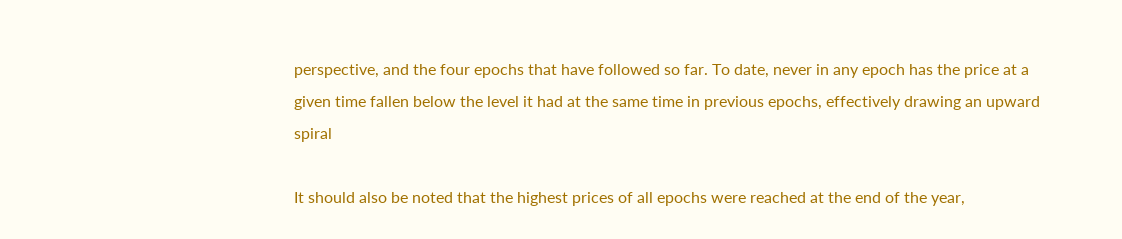perspective, and the four epochs that have followed so far. To date, never in any epoch has the price at a given time fallen below the level it had at the same time in previous epochs, effectively drawing an upward spiral

It should also be noted that the highest prices of all epochs were reached at the end of the year,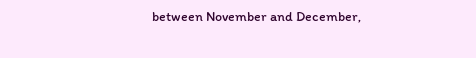between November and December,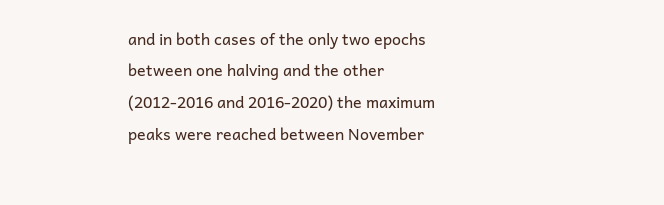and in both cases of the only two epochs between one halving and the other (2012-2016 and 2016-2020) the maximum peaks were reached between November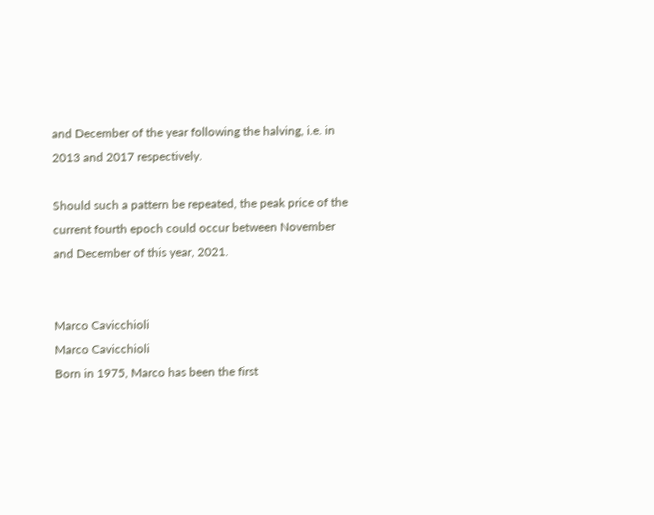and December of the year following the halving, i.e. in 2013 and 2017 respectively.

Should such a pattern be repeated, the peak price of the current fourth epoch could occur between November and December of this year, 2021.


Marco Cavicchioli
Marco Cavicchioli
Born in 1975, Marco has been the first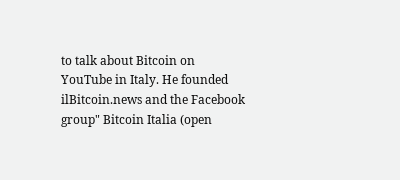to talk about Bitcoin on YouTube in Italy. He founded ilBitcoin.news and the Facebook group" Bitcoin Italia (open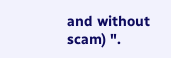and without scam) ".